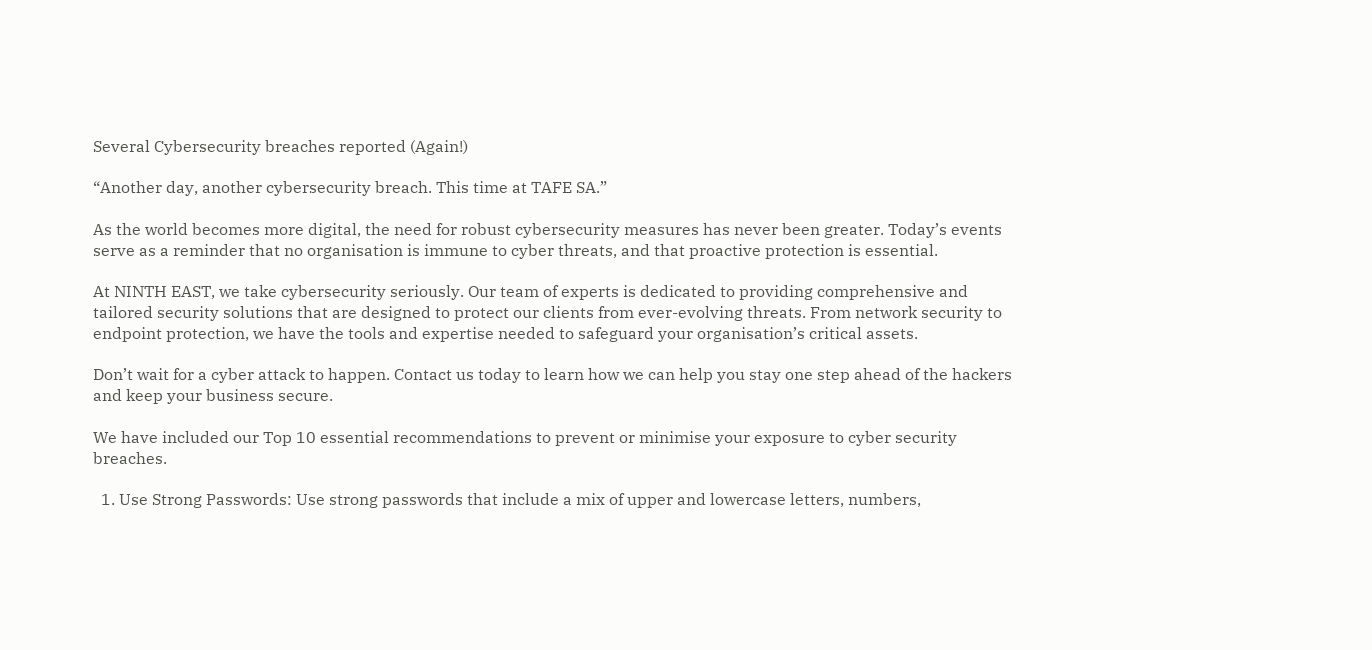Several Cybersecurity breaches reported (Again!)

“Another day, another cybersecurity breach. This time at TAFE SA.”

As the world becomes more digital, the need for robust cybersecurity measures has never been greater. Today’s events serve as a reminder that no organisation is immune to cyber threats, and that proactive protection is essential.

At NINTH EAST, we take cybersecurity seriously. Our team of experts is dedicated to providing comprehensive and tailored security solutions that are designed to protect our clients from ever-evolving threats. From network security to endpoint protection, we have the tools and expertise needed to safeguard your organisation’s critical assets.

Don’t wait for a cyber attack to happen. Contact us today to learn how we can help you stay one step ahead of the hackers and keep your business secure.

We have included our Top 10 essential recommendations to prevent or minimise your exposure to cyber security breaches.

  1. Use Strong Passwords: Use strong passwords that include a mix of upper and lowercase letters, numbers,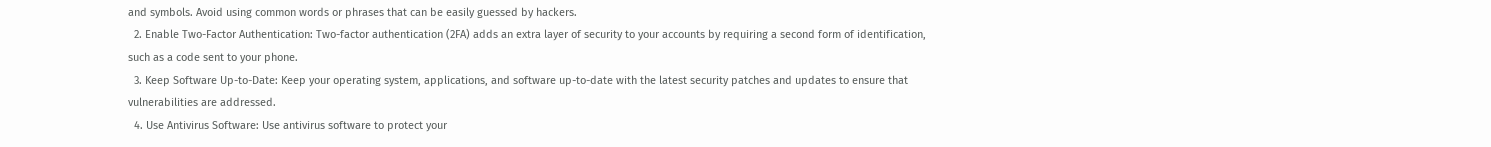and symbols. Avoid using common words or phrases that can be easily guessed by hackers.
  2. Enable Two-Factor Authentication: Two-factor authentication (2FA) adds an extra layer of security to your accounts by requiring a second form of identification, such as a code sent to your phone.
  3. Keep Software Up-to-Date: Keep your operating system, applications, and software up-to-date with the latest security patches and updates to ensure that vulnerabilities are addressed.
  4. Use Antivirus Software: Use antivirus software to protect your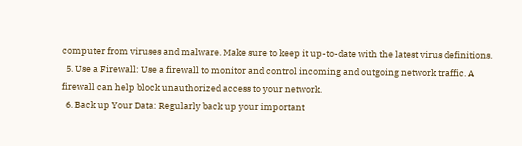computer from viruses and malware. Make sure to keep it up-to-date with the latest virus definitions.
  5. Use a Firewall: Use a firewall to monitor and control incoming and outgoing network traffic. A firewall can help block unauthorized access to your network.
  6. Back up Your Data: Regularly back up your important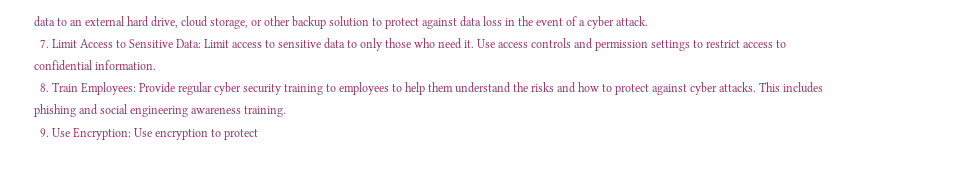data to an external hard drive, cloud storage, or other backup solution to protect against data loss in the event of a cyber attack.
  7. Limit Access to Sensitive Data: Limit access to sensitive data to only those who need it. Use access controls and permission settings to restrict access to confidential information.
  8. Train Employees: Provide regular cyber security training to employees to help them understand the risks and how to protect against cyber attacks. This includes phishing and social engineering awareness training.
  9. Use Encryption: Use encryption to protect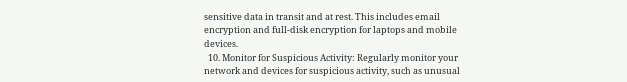sensitive data in transit and at rest. This includes email encryption and full-disk encryption for laptops and mobile devices.
  10. Monitor for Suspicious Activity: Regularly monitor your network and devices for suspicious activity, such as unusual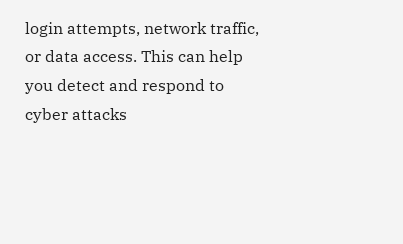login attempts, network traffic, or data access. This can help you detect and respond to cyber attacks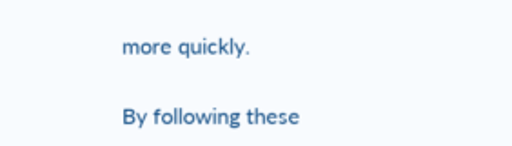more quickly.

By following these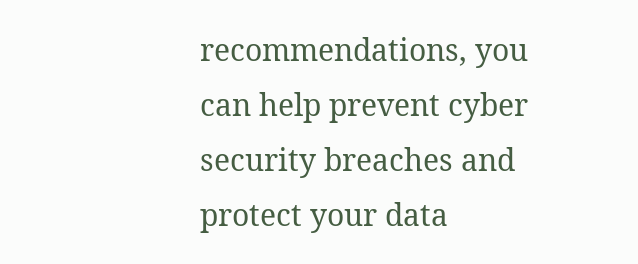recommendations, you can help prevent cyber security breaches and protect your data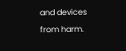and devices from harm.